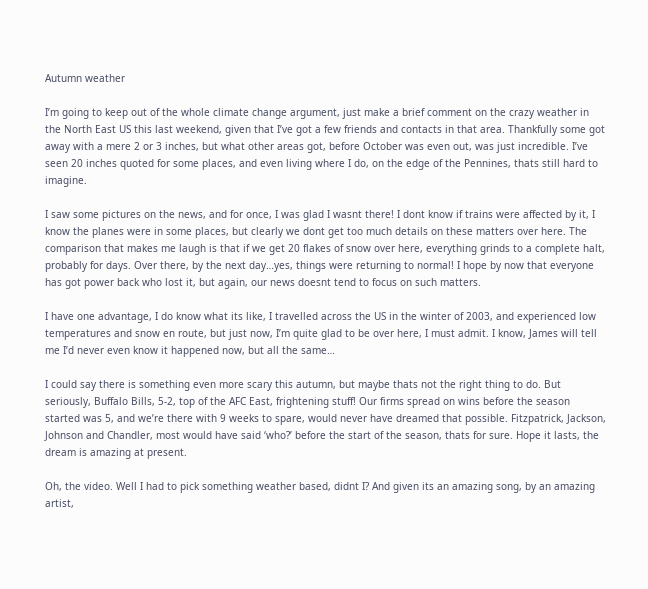Autumn weather

I’m going to keep out of the whole climate change argument, just make a brief comment on the crazy weather in the North East US this last weekend, given that I’ve got a few friends and contacts in that area. Thankfully some got away with a mere 2 or 3 inches, but what other areas got, before October was even out, was just incredible. I’ve seen 20 inches quoted for some places, and even living where I do, on the edge of the Pennines, thats still hard to imagine.

I saw some pictures on the news, and for once, I was glad I wasnt there! I dont know if trains were affected by it, I know the planes were in some places, but clearly we dont get too much details on these matters over here. The comparison that makes me laugh is that if we get 20 flakes of snow over here, everything grinds to a complete halt, probably for days. Over there, by the next day…yes, things were returning to normal! I hope by now that everyone has got power back who lost it, but again, our news doesnt tend to focus on such matters.

I have one advantage, I do know what its like, I travelled across the US in the winter of 2003, and experienced low temperatures and snow en route, but just now, I’m quite glad to be over here, I must admit. I know, James will tell me I’d never even know it happened now, but all the same…

I could say there is something even more scary this autumn, but maybe thats not the right thing to do. But seriously, Buffalo Bills, 5-2, top of the AFC East, frightening stuff! Our firms spread on wins before the season started was 5, and we’re there with 9 weeks to spare, would never have dreamed that possible. Fitzpatrick, Jackson, Johnson and Chandler, most would have said ‘who?’ before the start of the season, thats for sure. Hope it lasts, the dream is amazing at present.

Oh, the video. Well I had to pick something weather based, didnt I? And given its an amazing song, by an amazing artist,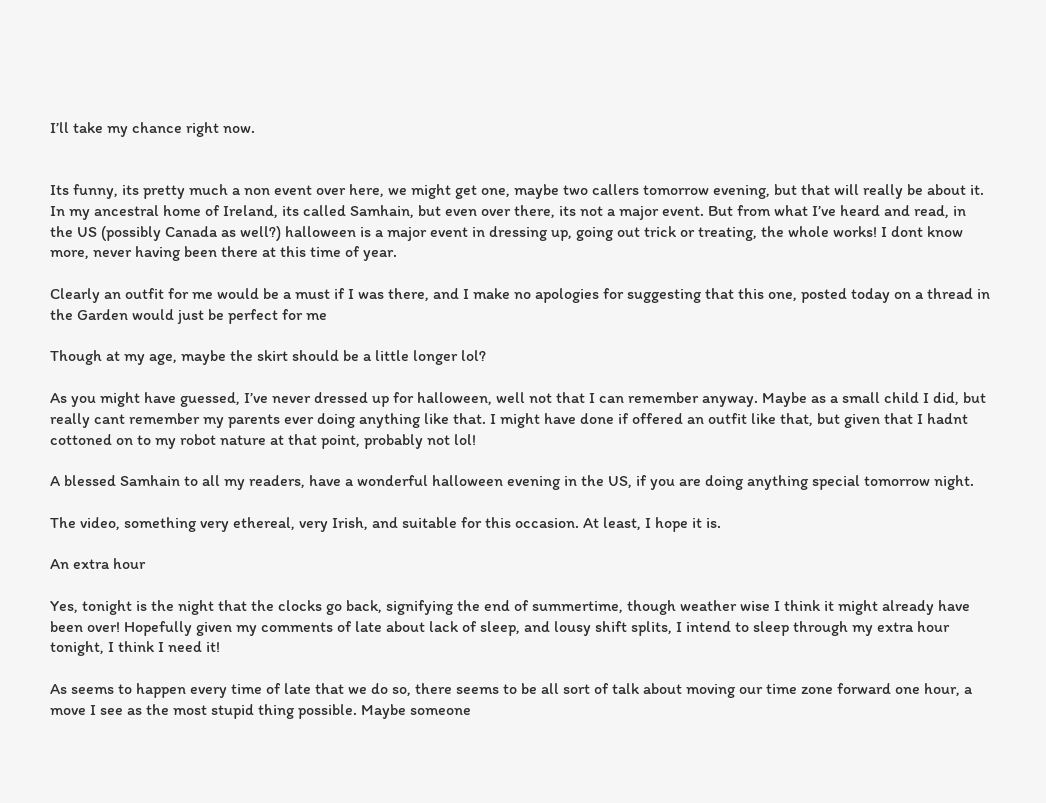I’ll take my chance right now.


Its funny, its pretty much a non event over here, we might get one, maybe two callers tomorrow evening, but that will really be about it. In my ancestral home of Ireland, its called Samhain, but even over there, its not a major event. But from what I’ve heard and read, in the US (possibly Canada as well?) halloween is a major event in dressing up, going out trick or treating, the whole works! I dont know more, never having been there at this time of year.

Clearly an outfit for me would be a must if I was there, and I make no apologies for suggesting that this one, posted today on a thread in the Garden would just be perfect for me

Though at my age, maybe the skirt should be a little longer lol?

As you might have guessed, I’ve never dressed up for halloween, well not that I can remember anyway. Maybe as a small child I did, but really cant remember my parents ever doing anything like that. I might have done if offered an outfit like that, but given that I hadnt cottoned on to my robot nature at that point, probably not lol!

A blessed Samhain to all my readers, have a wonderful halloween evening in the US, if you are doing anything special tomorrow night.

The video, something very ethereal, very Irish, and suitable for this occasion. At least, I hope it is.

An extra hour

Yes, tonight is the night that the clocks go back, signifying the end of summertime, though weather wise I think it might already have been over! Hopefully given my comments of late about lack of sleep, and lousy shift splits, I intend to sleep through my extra hour tonight, I think I need it!

As seems to happen every time of late that we do so, there seems to be all sort of talk about moving our time zone forward one hour, a move I see as the most stupid thing possible. Maybe someone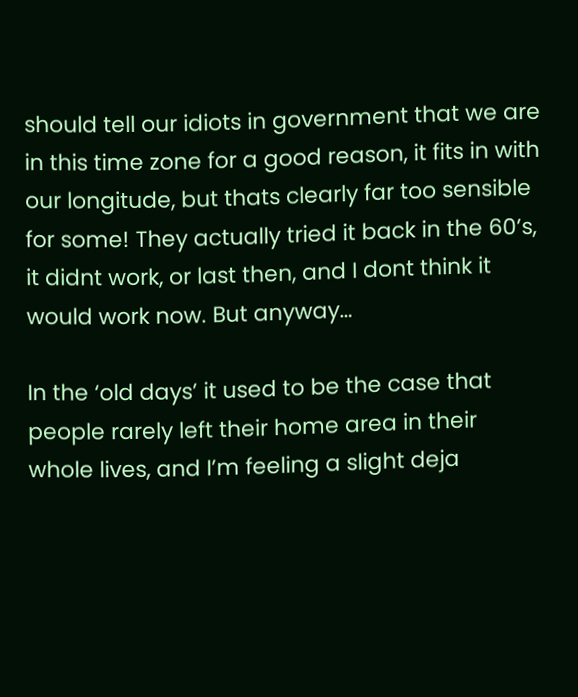should tell our idiots in government that we are in this time zone for a good reason, it fits in with our longitude, but thats clearly far too sensible for some! They actually tried it back in the 60’s, it didnt work, or last then, and I dont think it would work now. But anyway…

In the ‘old days’ it used to be the case that people rarely left their home area in their whole lives, and I’m feeling a slight deja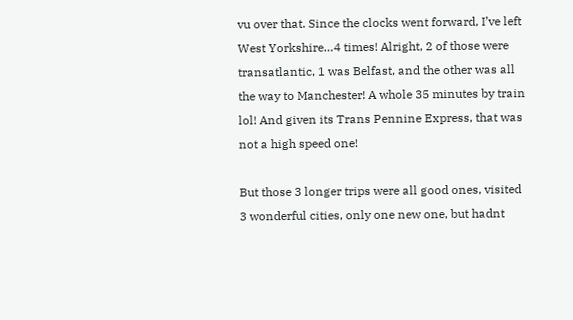vu over that. Since the clocks went forward, I’ve left West Yorkshire…4 times! Alright, 2 of those were transatlantic, 1 was Belfast, and the other was all the way to Manchester! A whole 35 minutes by train lol! And given its Trans Pennine Express, that was not a high speed one!

But those 3 longer trips were all good ones, visited 3 wonderful cities, only one new one, but hadnt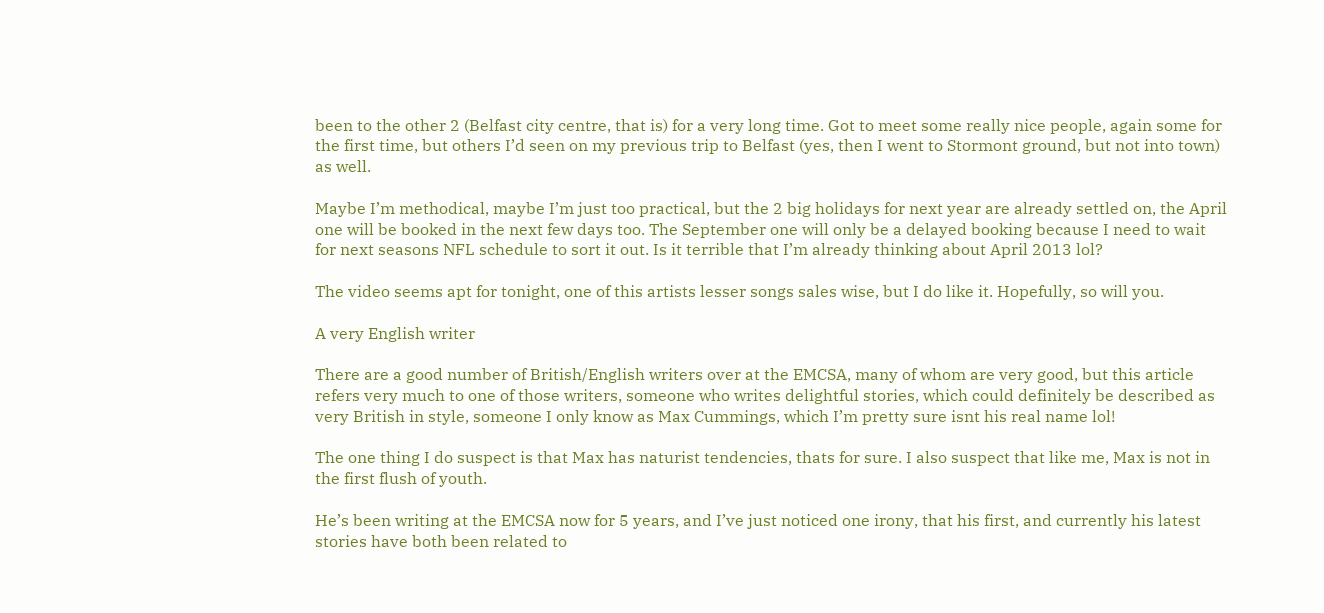been to the other 2 (Belfast city centre, that is) for a very long time. Got to meet some really nice people, again some for the first time, but others I’d seen on my previous trip to Belfast (yes, then I went to Stormont ground, but not into town) as well.

Maybe I’m methodical, maybe I’m just too practical, but the 2 big holidays for next year are already settled on, the April one will be booked in the next few days too. The September one will only be a delayed booking because I need to wait for next seasons NFL schedule to sort it out. Is it terrible that I’m already thinking about April 2013 lol?

The video seems apt for tonight, one of this artists lesser songs sales wise, but I do like it. Hopefully, so will you.

A very English writer

There are a good number of British/English writers over at the EMCSA, many of whom are very good, but this article refers very much to one of those writers, someone who writes delightful stories, which could definitely be described as very British in style, someone I only know as Max Cummings, which I’m pretty sure isnt his real name lol!

The one thing I do suspect is that Max has naturist tendencies, thats for sure. I also suspect that like me, Max is not in the first flush of youth.

He’s been writing at the EMCSA now for 5 years, and I’ve just noticed one irony, that his first, and currently his latest stories have both been related to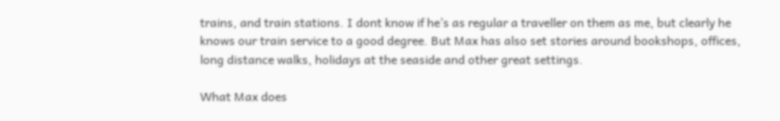trains, and train stations. I dont know if he’s as regular a traveller on them as me, but clearly he knows our train service to a good degree. But Max has also set stories around bookshops, offices, long distance walks, holidays at the seaside and other great settings.

What Max does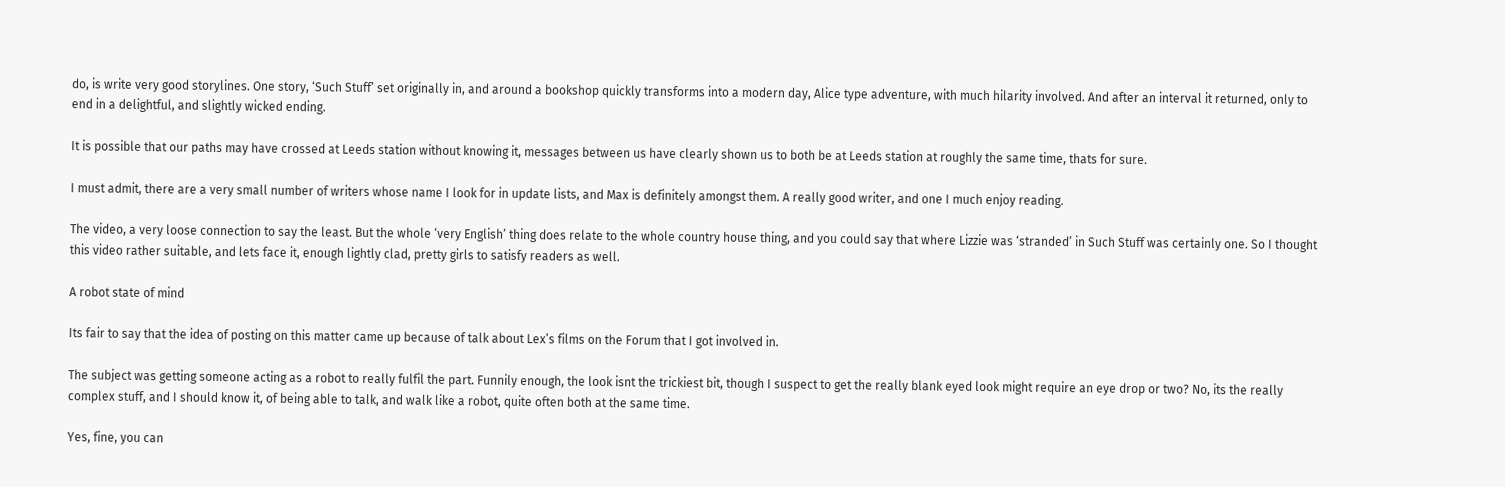do, is write very good storylines. One story, ‘Such Stuff’ set originally in, and around a bookshop quickly transforms into a modern day, Alice type adventure, with much hilarity involved. And after an interval it returned, only to end in a delightful, and slightly wicked ending.

It is possible that our paths may have crossed at Leeds station without knowing it, messages between us have clearly shown us to both be at Leeds station at roughly the same time, thats for sure.

I must admit, there are a very small number of writers whose name I look for in update lists, and Max is definitely amongst them. A really good writer, and one I much enjoy reading.

The video, a very loose connection to say the least. But the whole ‘very English’ thing does relate to the whole country house thing, and you could say that where Lizzie was ‘stranded’ in Such Stuff was certainly one. So I thought this video rather suitable, and lets face it, enough lightly clad, pretty girls to satisfy readers as well.

A robot state of mind

Its fair to say that the idea of posting on this matter came up because of talk about Lex’s films on the Forum that I got involved in.

The subject was getting someone acting as a robot to really fulfil the part. Funnily enough, the look isnt the trickiest bit, though I suspect to get the really blank eyed look might require an eye drop or two? No, its the really complex stuff, and I should know it, of being able to talk, and walk like a robot, quite often both at the same time.

Yes, fine, you can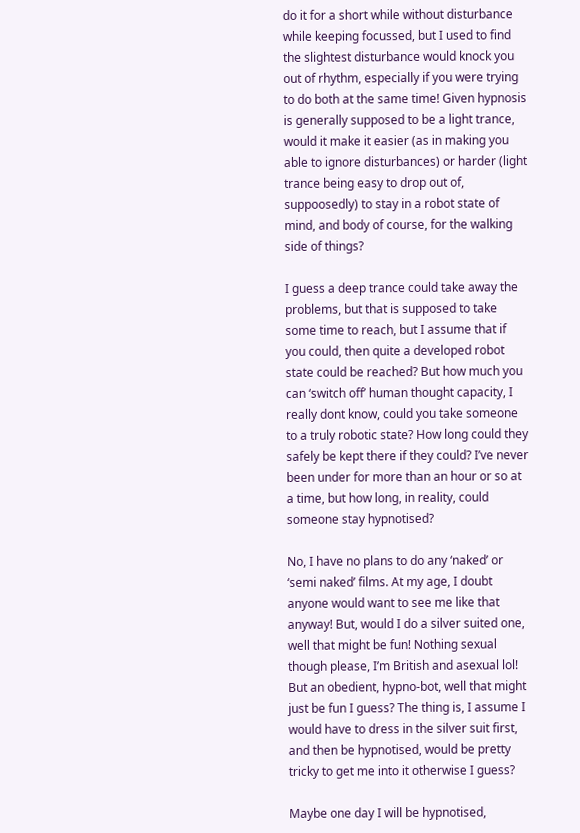do it for a short while without disturbance while keeping focussed, but I used to find the slightest disturbance would knock you out of rhythm, especially if you were trying to do both at the same time! Given hypnosis is generally supposed to be a light trance, would it make it easier (as in making you able to ignore disturbances) or harder (light trance being easy to drop out of, suppoosedly) to stay in a robot state of mind, and body of course, for the walking side of things?

I guess a deep trance could take away the problems, but that is supposed to take some time to reach, but I assume that if you could, then quite a developed robot state could be reached? But how much you can ‘switch off’ human thought capacity, I really dont know, could you take someone to a truly robotic state? How long could they safely be kept there if they could? I’ve never been under for more than an hour or so at a time, but how long, in reality, could someone stay hypnotised?

No, I have no plans to do any ‘naked’ or ‘semi naked’ films. At my age, I doubt anyone would want to see me like that anyway! But, would I do a silver suited one, well that might be fun! Nothing sexual though please, I’m British and asexual lol! But an obedient, hypno-bot, well that might just be fun I guess? The thing is, I assume I would have to dress in the silver suit first, and then be hypnotised, would be pretty tricky to get me into it otherwise I guess?

Maybe one day I will be hypnotised,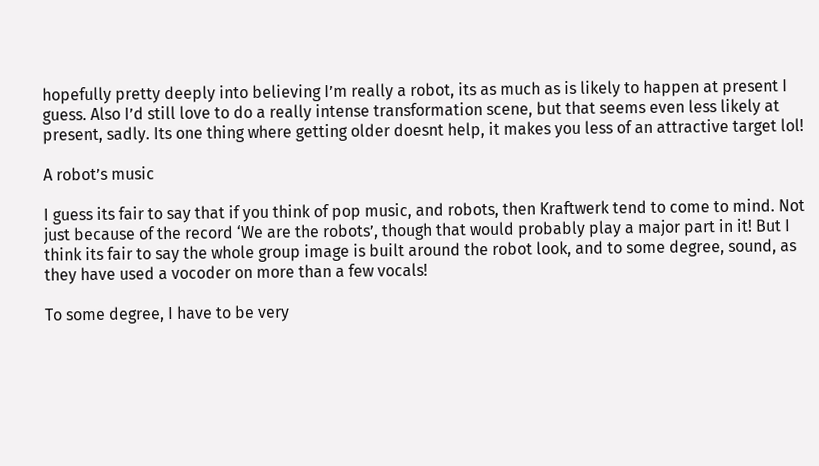hopefully pretty deeply into believing I’m really a robot, its as much as is likely to happen at present I guess. Also I’d still love to do a really intense transformation scene, but that seems even less likely at present, sadly. Its one thing where getting older doesnt help, it makes you less of an attractive target lol!

A robot’s music

I guess its fair to say that if you think of pop music, and robots, then Kraftwerk tend to come to mind. Not just because of the record ‘We are the robots’, though that would probably play a major part in it! But I think its fair to say the whole group image is built around the robot look, and to some degree, sound, as they have used a vocoder on more than a few vocals!

To some degree, I have to be very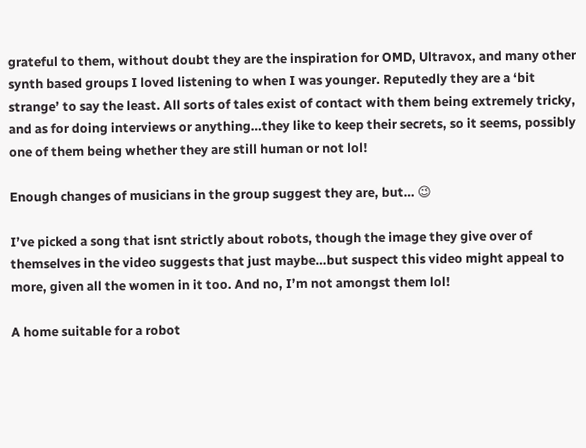grateful to them, without doubt they are the inspiration for OMD, Ultravox, and many other synth based groups I loved listening to when I was younger. Reputedly they are a ‘bit strange’ to say the least. All sorts of tales exist of contact with them being extremely tricky, and as for doing interviews or anything…they like to keep their secrets, so it seems, possibly one of them being whether they are still human or not lol!

Enough changes of musicians in the group suggest they are, but… 😉

I’ve picked a song that isnt strictly about robots, though the image they give over of themselves in the video suggests that just maybe…but suspect this video might appeal to more, given all the women in it too. And no, I’m not amongst them lol!

A home suitable for a robot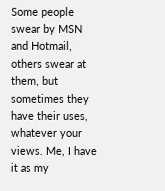Some people swear by MSN and Hotmail, others swear at them, but sometimes they have their uses, whatever your views. Me, I have it as my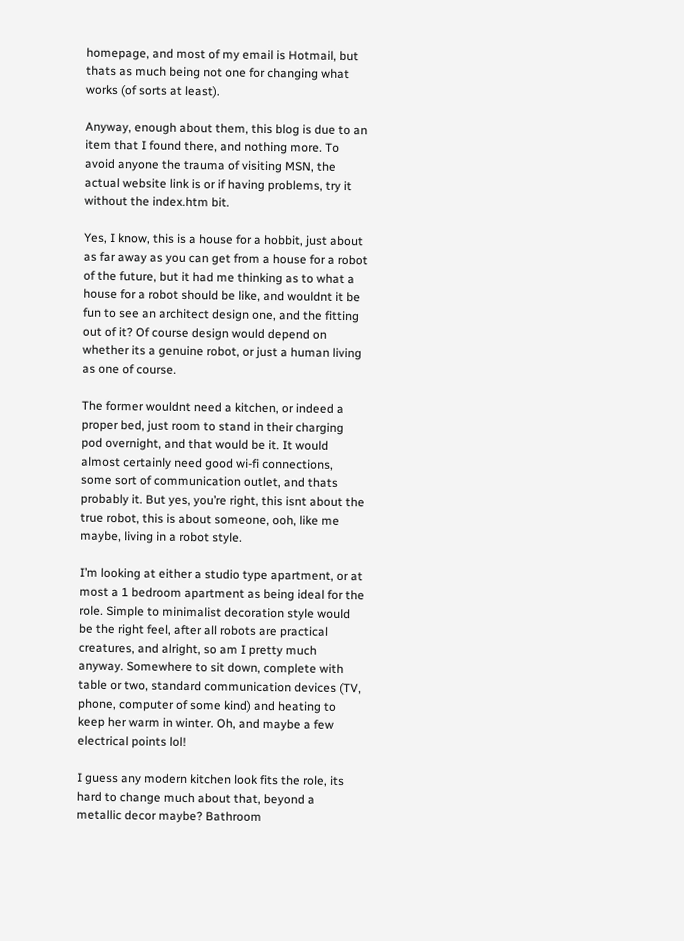homepage, and most of my email is Hotmail, but thats as much being not one for changing what works (of sorts at least).

Anyway, enough about them, this blog is due to an item that I found there, and nothing more. To avoid anyone the trauma of visiting MSN, the actual website link is or if having problems, try it without the index.htm bit.

Yes, I know, this is a house for a hobbit, just about as far away as you can get from a house for a robot of the future, but it had me thinking as to what a house for a robot should be like, and wouldnt it be fun to see an architect design one, and the fitting out of it? Of course design would depend on whether its a genuine robot, or just a human living as one of course.

The former wouldnt need a kitchen, or indeed a proper bed, just room to stand in their charging pod overnight, and that would be it. It would almost certainly need good wi-fi connections, some sort of communication outlet, and thats probably it. But yes, you’re right, this isnt about the true robot, this is about someone, ooh, like me maybe, living in a robot style.

I’m looking at either a studio type apartment, or at most a 1 bedroom apartment as being ideal for the role. Simple to minimalist decoration style would be the right feel, after all robots are practical creatures, and alright, so am I pretty much anyway. Somewhere to sit down, complete with table or two, standard communication devices (TV, phone, computer of some kind) and heating to keep her warm in winter. Oh, and maybe a few electrical points lol!

I guess any modern kitchen look fits the role, its hard to change much about that, beyond a metallic decor maybe? Bathroom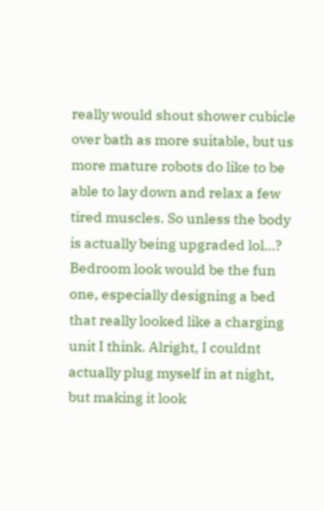really would shout shower cubicle over bath as more suitable, but us more mature robots do like to be able to lay down and relax a few tired muscles. So unless the body is actually being upgraded lol…? Bedroom look would be the fun one, especially designing a bed that really looked like a charging unit I think. Alright, I couldnt actually plug myself in at night, but making it look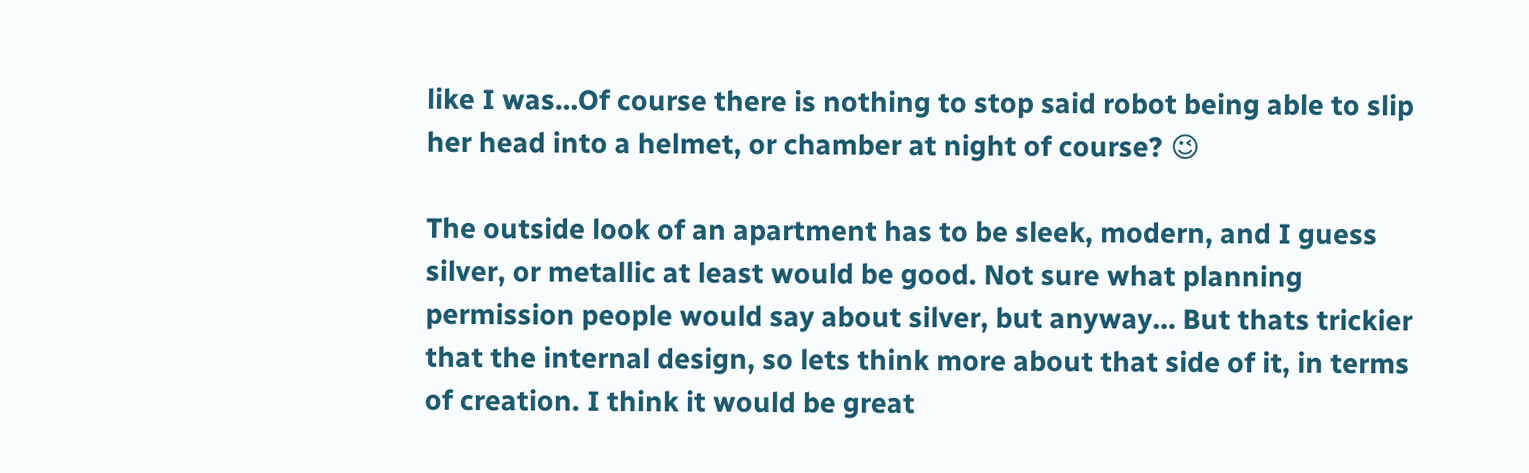like I was…Of course there is nothing to stop said robot being able to slip her head into a helmet, or chamber at night of course? 😉

The outside look of an apartment has to be sleek, modern, and I guess silver, or metallic at least would be good. Not sure what planning permission people would say about silver, but anyway… But thats trickier that the internal design, so lets think more about that side of it, in terms of creation. I think it would be great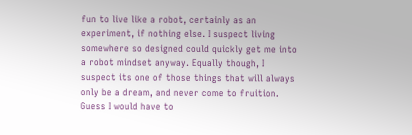fun to live like a robot, certainly as an experiment, if nothing else. I suspect living somewhere so designed could quickly get me into a robot mindset anyway. Equally though, I suspect its one of those things that will always only be a dream, and never come to fruition.  Guess I would have to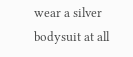wear a silver bodysuit at all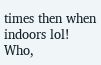times then when indoors lol! Who,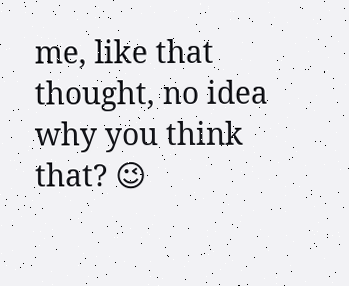me, like that thought, no idea why you think that? 😉